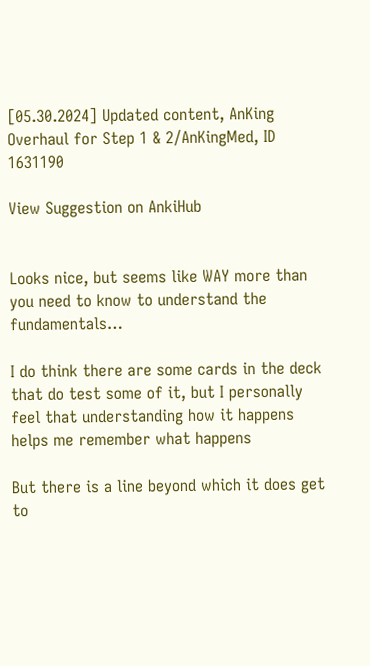[05.30.2024] Updated content, AnKing Overhaul for Step 1 & 2/AnKingMed, ID 1631190

View Suggestion on AnkiHub


Looks nice, but seems like WAY more than you need to know to understand the fundamentals…

I do think there are some cards in the deck that do test some of it, but I personally feel that understanding how it happens helps me remember what happens

But there is a line beyond which it does get to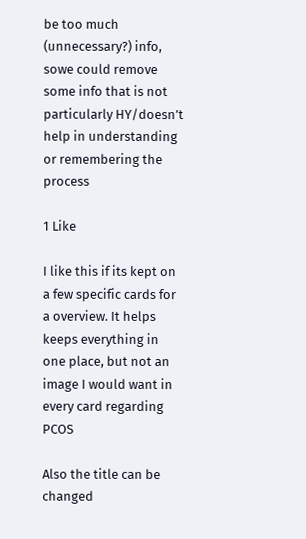be too much (unnecessary?) info, sowe could remove some info that is not particularly HY/doesn’t help in understanding or remembering the process

1 Like

I like this if its kept on a few specific cards for a overview. It helps keeps everything in one place, but not an image I would want in every card regarding PCOS

Also the title can be changed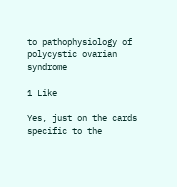to pathophysiology of polycystic ovarian syndrome

1 Like

Yes, just on the cards specific to the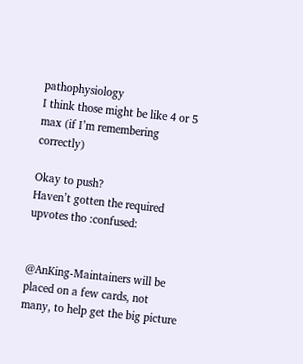pathophysiology
I think those might be like 4 or 5 max (if I’m remembering correctly)

Okay to push?
Haven’t gotten the required upvotes tho :confused:


@AnKing-Maintainers will be placed on a few cards, not many, to help get the big picture